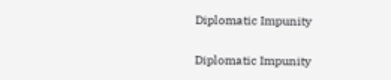Diplomatic Impunity

Diplomatic Impunity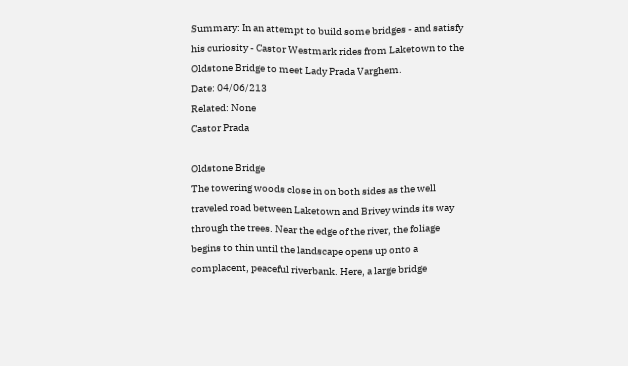Summary: In an attempt to build some bridges - and satisfy his curiosity - Castor Westmark rides from Laketown to the Oldstone Bridge to meet Lady Prada Varghem.
Date: 04/06/213
Related: None
Castor Prada

Oldstone Bridge
The towering woods close in on both sides as the well traveled road between Laketown and Brivey winds its way through the trees. Near the edge of the river, the foliage begins to thin until the landscape opens up onto a complacent, peaceful riverbank. Here, a large bridge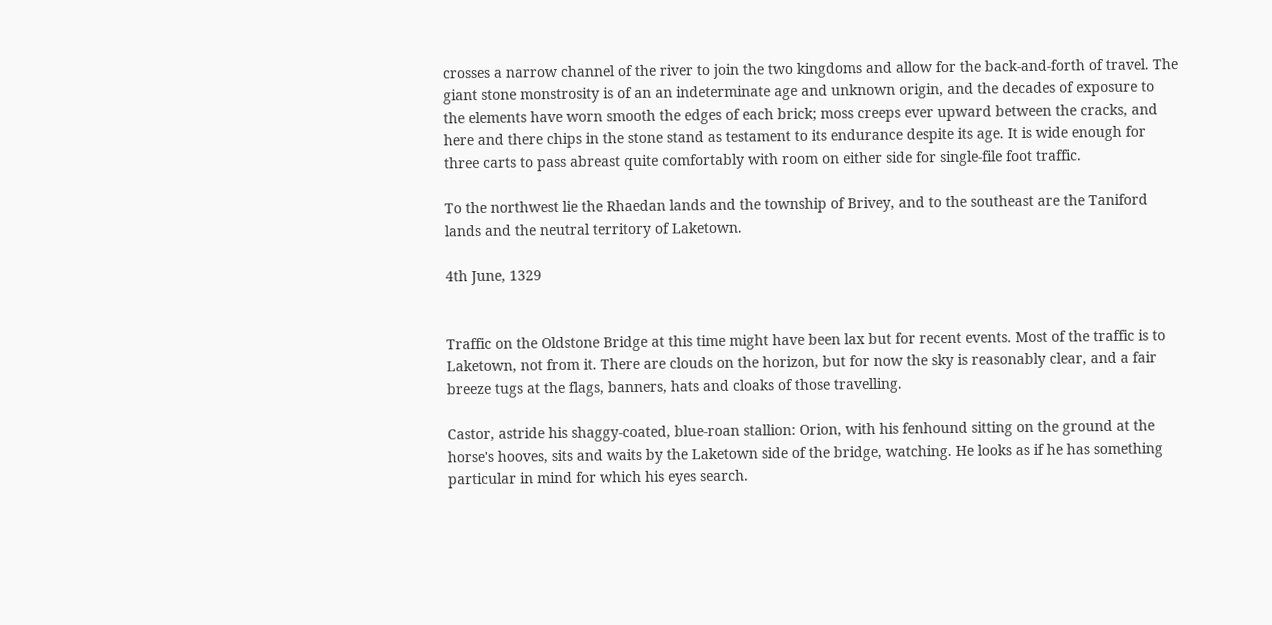crosses a narrow channel of the river to join the two kingdoms and allow for the back-and-forth of travel. The giant stone monstrosity is of an an indeterminate age and unknown origin, and the decades of exposure to the elements have worn smooth the edges of each brick; moss creeps ever upward between the cracks, and here and there chips in the stone stand as testament to its endurance despite its age. It is wide enough for three carts to pass abreast quite comfortably with room on either side for single-file foot traffic.

To the northwest lie the Rhaedan lands and the township of Brivey, and to the southeast are the Taniford lands and the neutral territory of Laketown.

4th June, 1329


Traffic on the Oldstone Bridge at this time might have been lax but for recent events. Most of the traffic is to Laketown, not from it. There are clouds on the horizon, but for now the sky is reasonably clear, and a fair breeze tugs at the flags, banners, hats and cloaks of those travelling.

Castor, astride his shaggy-coated, blue-roan stallion: Orion, with his fenhound sitting on the ground at the horse's hooves, sits and waits by the Laketown side of the bridge, watching. He looks as if he has something particular in mind for which his eyes search.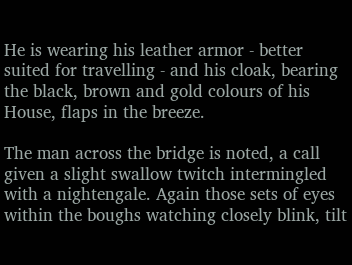He is wearing his leather armor - better suited for travelling - and his cloak, bearing the black, brown and gold colours of his House, flaps in the breeze.

The man across the bridge is noted, a call given a slight swallow twitch intermingled with a nightengale. Again those sets of eyes within the boughs watching closely blink, tilt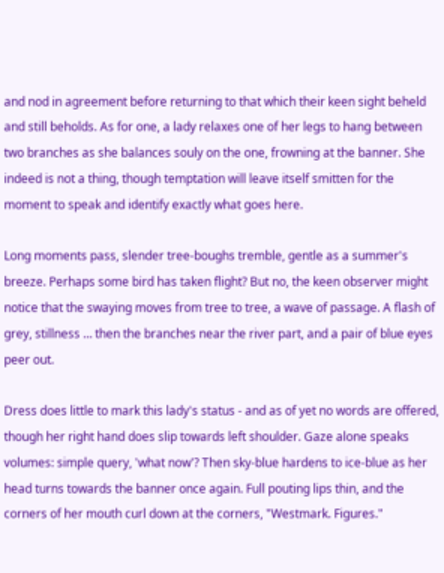and nod in agreement before returning to that which their keen sight beheld and still beholds. As for one, a lady relaxes one of her legs to hang between two branches as she balances souly on the one, frowning at the banner. She indeed is not a thing, though temptation will leave itself smitten for the moment to speak and identify exactly what goes here.

Long moments pass, slender tree-boughs tremble, gentle as a summer's breeze. Perhaps some bird has taken flight? But no, the keen observer might notice that the swaying moves from tree to tree, a wave of passage. A flash of grey, stillness … then the branches near the river part, and a pair of blue eyes peer out.

Dress does little to mark this lady's status - and as of yet no words are offered, though her right hand does slip towards left shoulder. Gaze alone speaks volumes: simple query, 'what now'? Then sky-blue hardens to ice-blue as her head turns towards the banner once again. Full pouting lips thin, and the corners of her mouth curl down at the corners, "Westmark. Figures."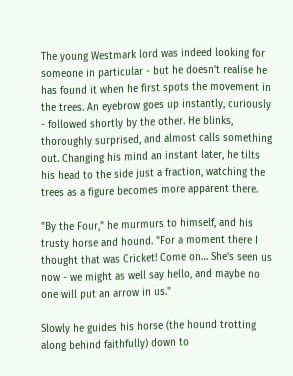The young Westmark lord was indeed looking for someone in particular - but he doesn't realise he has found it when he first spots the movement in the trees. An eyebrow goes up instantly, curiously - followed shortly by the other. He blinks, thoroughly surprised, and almost calls something out. Changing his mind an instant later, he tilts his head to the side just a fraction, watching the trees as a figure becomes more apparent there.

"By the Four," he murmurs to himself, and his trusty horse and hound. "For a moment there I thought that was Cricket! Come on… She's seen us now - we might as well say hello, and maybe no one will put an arrow in us."

Slowly he guides his horse (the hound trotting along behind faithfully) down to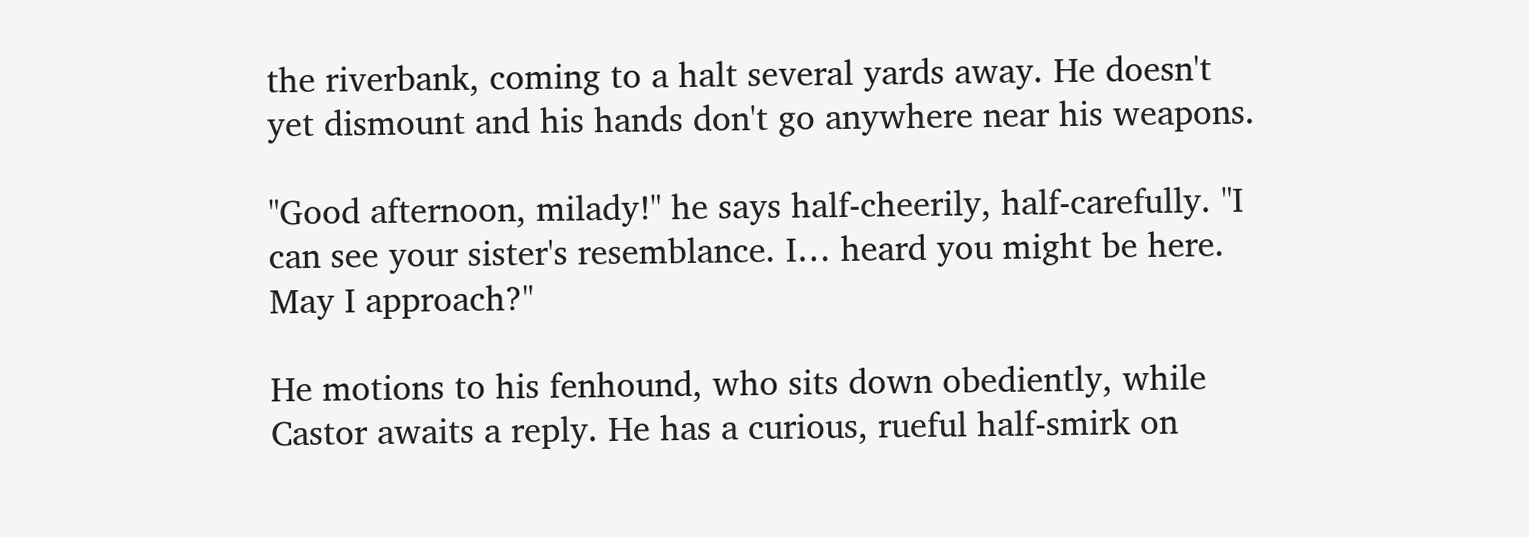the riverbank, coming to a halt several yards away. He doesn't yet dismount and his hands don't go anywhere near his weapons.

"Good afternoon, milady!" he says half-cheerily, half-carefully. "I can see your sister's resemblance. I… heard you might be here. May I approach?"

He motions to his fenhound, who sits down obediently, while Castor awaits a reply. He has a curious, rueful half-smirk on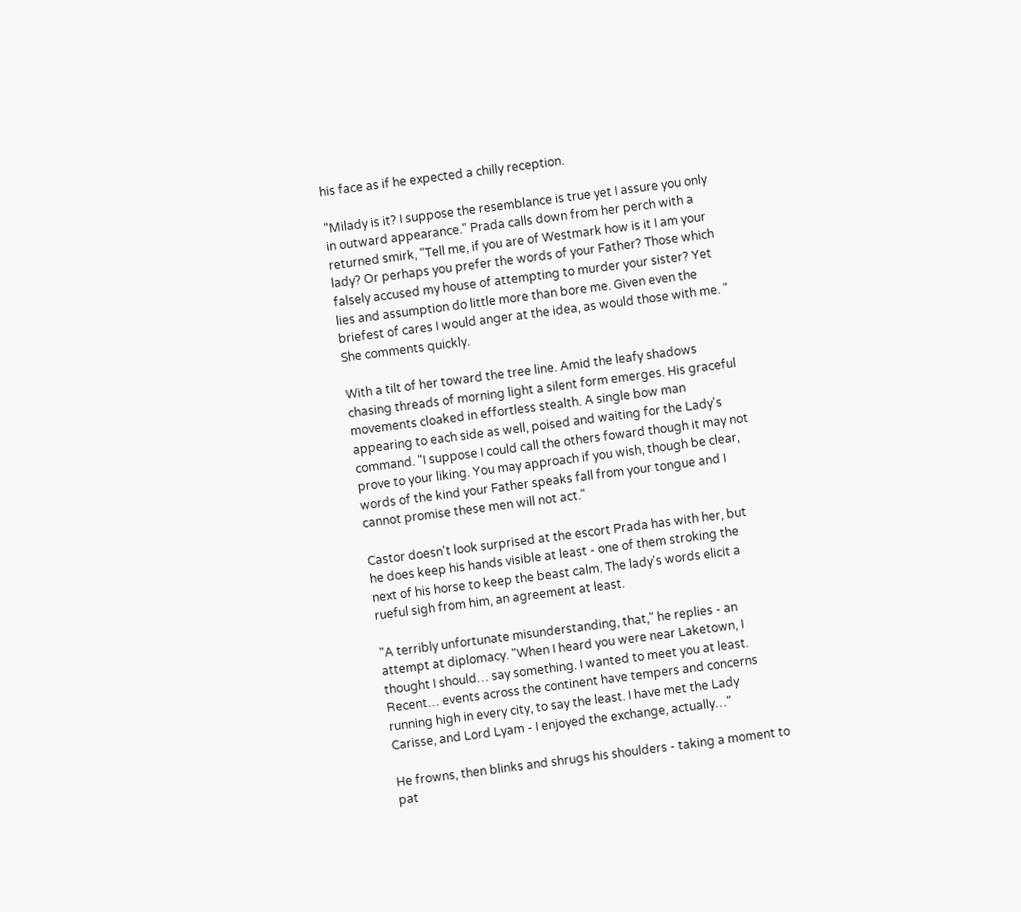his face as if he expected a chilly reception.

"Milady is it? I suppose the resemblance is true yet I assure you only in outward appearance." Prada calls down from her perch with a returned smirk, "Tell me, if you are of Westmark how is it I am your lady? Or perhaps you prefer the words of your Father? Those which falsely accused my house of attempting to murder your sister? Yet lies and assumption do little more than bore me. Given even the briefest of cares I would anger at the idea, as would those with me. " She comments quickly.

With a tilt of her toward the tree line. Amid the leafy shadows chasing threads of morning light a silent form emerges. His graceful movements cloaked in effortless stealth. A single bow man appearing to each side as well, poised and waiting for the Lady's command. "I suppose I could call the others foward though it may not prove to your liking. You may approach if you wish, though be clear, words of the kind your Father speaks fall from your tongue and I cannot promise these men will not act."

Castor doesn't look surprised at the escort Prada has with her, but he does keep his hands visible at least - one of them stroking the next of his horse to keep the beast calm. The lady's words elicit a rueful sigh from him, an agreement at least.

"A terribly unfortunate misunderstanding, that," he replies - an attempt at diplomacy. "When I heard you were near Laketown, I thought I should… say something. I wanted to meet you at least. Recent… events across the continent have tempers and concerns running high in every city, to say the least. I have met the Lady Carisse, and Lord Lyam - I enjoyed the exchange, actually…"

He frowns, then blinks and shrugs his shoulders - taking a moment to pat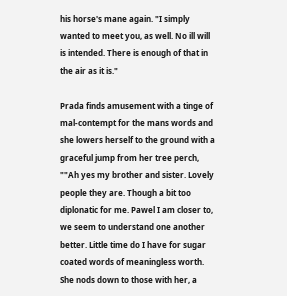his horse's mane again. "I simply wanted to meet you, as well. No ill will is intended. There is enough of that in the air as it is."

Prada finds amusement with a tinge of mal-contempt for the mans words and she lowers herself to the ground with a graceful jump from her tree perch, ""Ah yes my brother and sister. Lovely people they are. Though a bit too diplonatic for me. Pawel I am closer to, we seem to understand one another better. Little time do I have for sugar coated words of meaningless worth. She nods down to those with her, a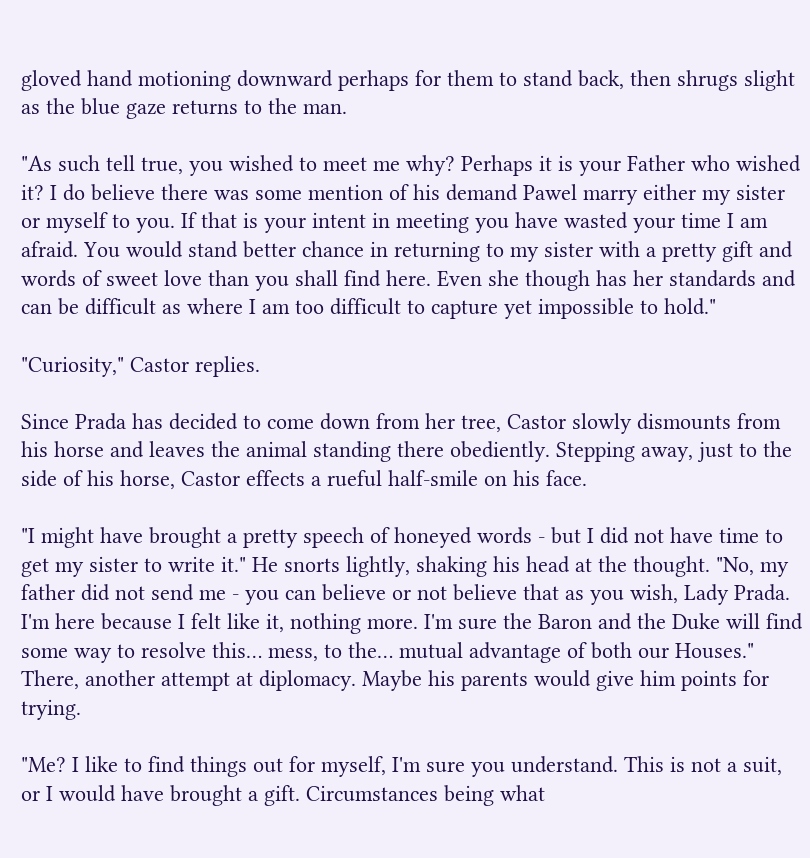gloved hand motioning downward perhaps for them to stand back, then shrugs slight as the blue gaze returns to the man.

"As such tell true, you wished to meet me why? Perhaps it is your Father who wished it? I do believe there was some mention of his demand Pawel marry either my sister or myself to you. If that is your intent in meeting you have wasted your time I am afraid. You would stand better chance in returning to my sister with a pretty gift and words of sweet love than you shall find here. Even she though has her standards and can be difficult as where I am too difficult to capture yet impossible to hold."

"Curiosity," Castor replies.

Since Prada has decided to come down from her tree, Castor slowly dismounts from his horse and leaves the animal standing there obediently. Stepping away, just to the side of his horse, Castor effects a rueful half-smile on his face.

"I might have brought a pretty speech of honeyed words - but I did not have time to get my sister to write it." He snorts lightly, shaking his head at the thought. "No, my father did not send me - you can believe or not believe that as you wish, Lady Prada. I'm here because I felt like it, nothing more. I'm sure the Baron and the Duke will find some way to resolve this… mess, to the… mutual advantage of both our Houses." There, another attempt at diplomacy. Maybe his parents would give him points for trying.

"Me? I like to find things out for myself, I'm sure you understand. This is not a suit, or I would have brought a gift. Circumstances being what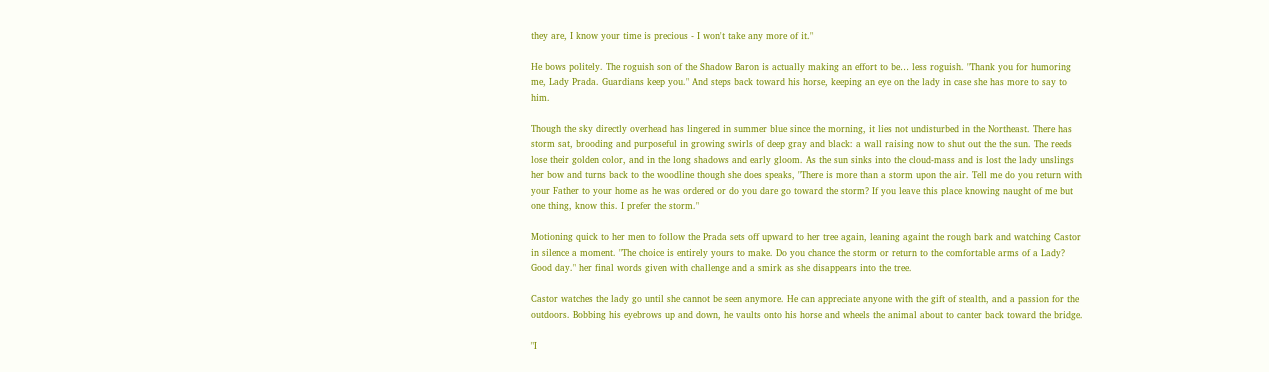they are, I know your time is precious - I won't take any more of it."

He bows politely. The roguish son of the Shadow Baron is actually making an effort to be… less roguish. "Thank you for humoring me, Lady Prada. Guardians keep you." And steps back toward his horse, keeping an eye on the lady in case she has more to say to him.

Though the sky directly overhead has lingered in summer blue since the morning, it lies not undisturbed in the Northeast. There has storm sat, brooding and purposeful in growing swirls of deep gray and black: a wall raising now to shut out the the sun. The reeds lose their golden color, and in the long shadows and early gloom. As the sun sinks into the cloud-mass and is lost the lady unslings her bow and turns back to the woodline though she does speaks, "There is more than a storm upon the air. Tell me do you return with your Father to your home as he was ordered or do you dare go toward the storm? If you leave this place knowing naught of me but one thing, know this. I prefer the storm."

Motioning quick to her men to follow the Prada sets off upward to her tree again, leaning againt the rough bark and watching Castor in silence a moment. "The choice is entirely yours to make. Do you chance the storm or return to the comfortable arms of a Lady? Good day." her final words given with challenge and a smirk as she disappears into the tree.

Castor watches the lady go until she cannot be seen anymore. He can appreciate anyone with the gift of stealth, and a passion for the outdoors. Bobbing his eyebrows up and down, he vaults onto his horse and wheels the animal about to canter back toward the bridge.

"I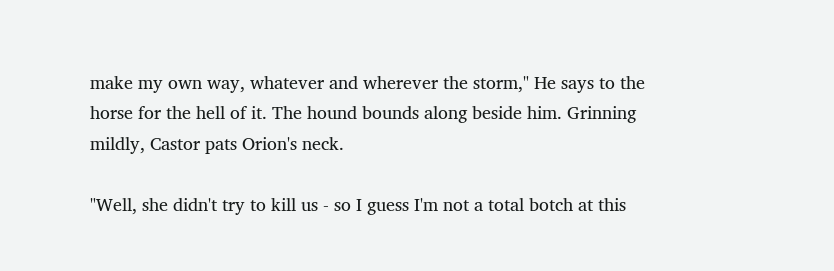make my own way, whatever and wherever the storm," He says to the horse for the hell of it. The hound bounds along beside him. Grinning mildly, Castor pats Orion's neck.

"Well, she didn't try to kill us - so I guess I'm not a total botch at this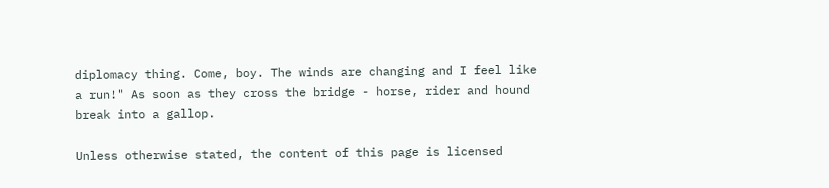diplomacy thing. Come, boy. The winds are changing and I feel like a run!" As soon as they cross the bridge - horse, rider and hound break into a gallop.

Unless otherwise stated, the content of this page is licensed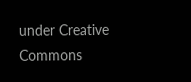under Creative Commons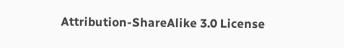Attribution-ShareAlike 3.0 License